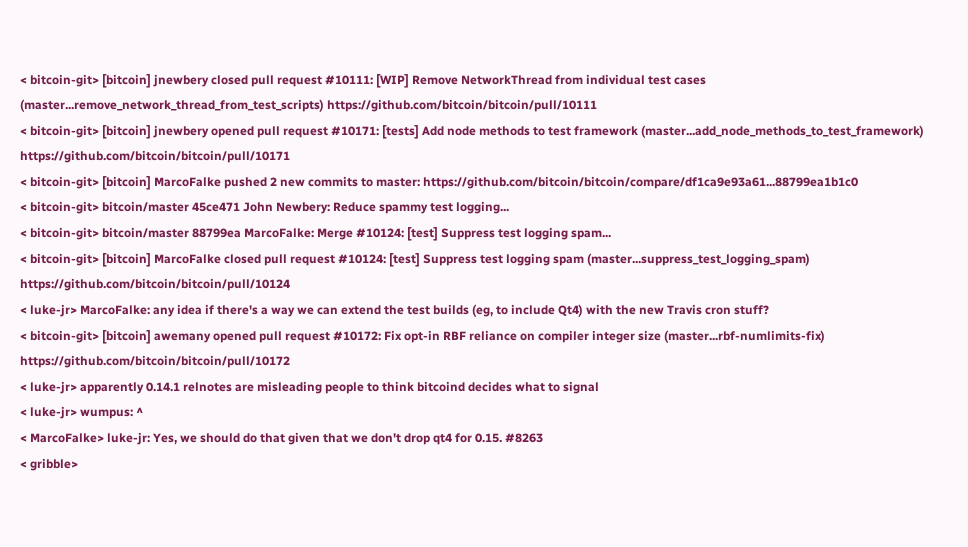< bitcoin-git> [bitcoin] jnewbery closed pull request #10111: [WIP] Remove NetworkThread from individual test cases (master...remove_network_thread_from_test_scripts) https://github.com/bitcoin/bitcoin/pull/10111
< bitcoin-git> [bitcoin] jnewbery opened pull request #10171: [tests] Add node methods to test framework (master...add_node_methods_to_test_framework) https://github.com/bitcoin/bitcoin/pull/10171
< bitcoin-git> [bitcoin] MarcoFalke pushed 2 new commits to master: https://github.com/bitcoin/bitcoin/compare/df1ca9e93a61...88799ea1b1c0
< bitcoin-git> bitcoin/master 45ce471 John Newbery: Reduce spammy test logging...
< bitcoin-git> bitcoin/master 88799ea MarcoFalke: Merge #10124: [test] Suppress test logging spam...
< bitcoin-git> [bitcoin] MarcoFalke closed pull request #10124: [test] Suppress test logging spam (master...suppress_test_logging_spam) https://github.com/bitcoin/bitcoin/pull/10124
< luke-jr> MarcoFalke: any idea if there's a way we can extend the test builds (eg, to include Qt4) with the new Travis cron stuff?
< bitcoin-git> [bitcoin] awemany opened pull request #10172: Fix opt-in RBF reliance on compiler integer size (master...rbf-numlimits-fix) https://github.com/bitcoin/bitcoin/pull/10172
< luke-jr> apparently 0.14.1 relnotes are misleading people to think bitcoind decides what to signal
< luke-jr> wumpus: ^
< MarcoFalke> luke-jr: Yes, we should do that given that we don't drop qt4 for 0.15. #8263
< gribble>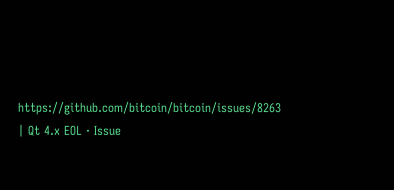https://github.com/bitcoin/bitcoin/issues/8263 | Qt 4.x EOL · Issue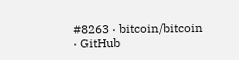#8263 · bitcoin/bitcoin · GitHub